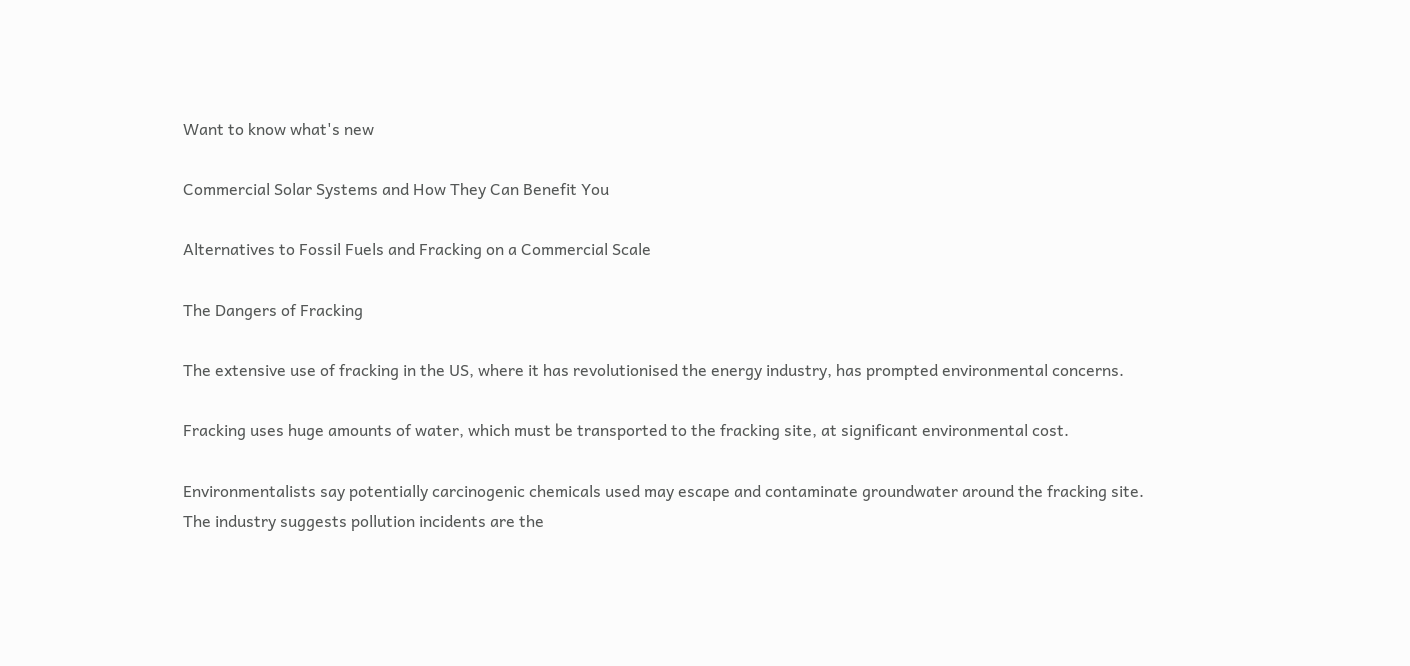Want to know what's new

Commercial Solar Systems and How They Can Benefit You

Alternatives to Fossil Fuels and Fracking on a Commercial Scale

The Dangers of Fracking

The extensive use of fracking in the US, where it has revolutionised the energy industry, has prompted environmental concerns.

Fracking uses huge amounts of water, which must be transported to the fracking site, at significant environmental cost.

Environmentalists say potentially carcinogenic chemicals used may escape and contaminate groundwater around the fracking site. The industry suggests pollution incidents are the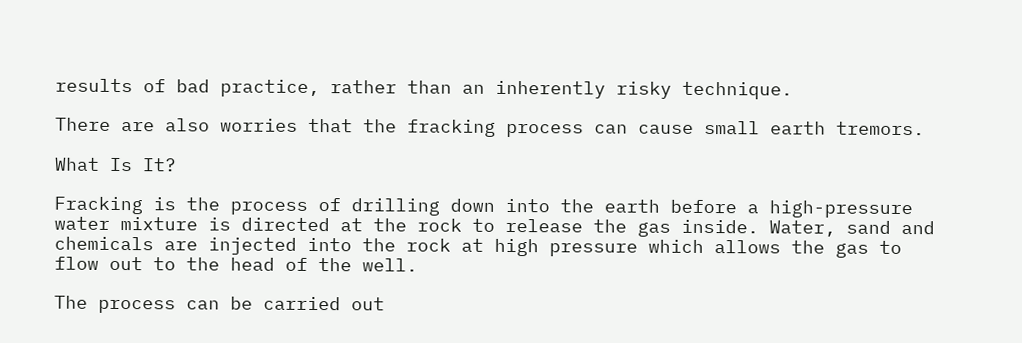results of bad practice, rather than an inherently risky technique.

There are also worries that the fracking process can cause small earth tremors.

What Is It?

Fracking is the process of drilling down into the earth before a high-pressure water mixture is directed at the rock to release the gas inside. Water, sand and chemicals are injected into the rock at high pressure which allows the gas to flow out to the head of the well.

The process can be carried out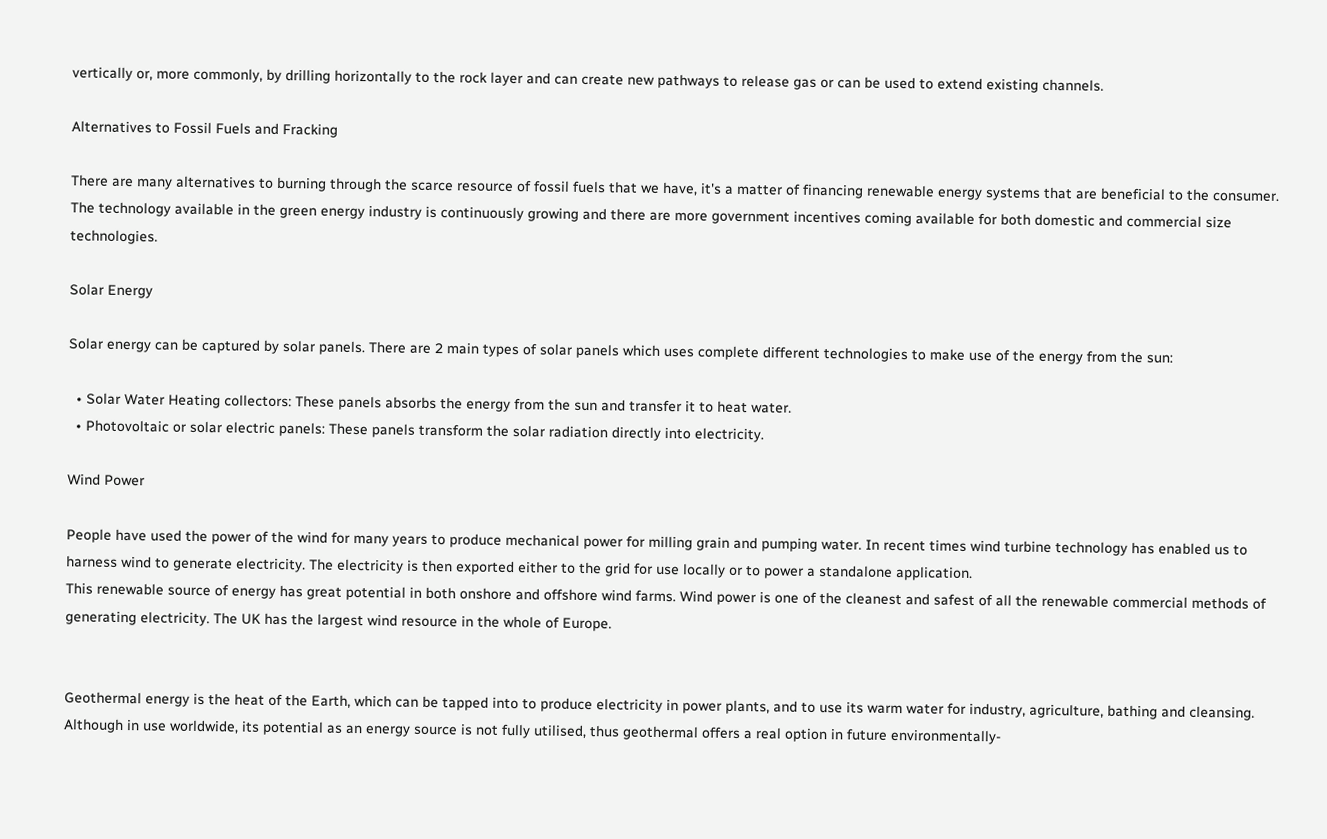vertically or, more commonly, by drilling horizontally to the rock layer and can create new pathways to release gas or can be used to extend existing channels.

Alternatives to Fossil Fuels and Fracking

There are many alternatives to burning through the scarce resource of fossil fuels that we have, it's a matter of financing renewable energy systems that are beneficial to the consumer. The technology available in the green energy industry is continuously growing and there are more government incentives coming available for both domestic and commercial size technologies.

Solar Energy

Solar energy can be captured by solar panels. There are 2 main types of solar panels which uses complete different technologies to make use of the energy from the sun:

  • Solar Water Heating collectors: These panels absorbs the energy from the sun and transfer it to heat water.
  • Photovoltaic or solar electric panels: These panels transform the solar radiation directly into electricity.

Wind Power

People have used the power of the wind for many years to produce mechanical power for milling grain and pumping water. In recent times wind turbine technology has enabled us to harness wind to generate electricity. The electricity is then exported either to the grid for use locally or to power a standalone application.
This renewable source of energy has great potential in both onshore and offshore wind farms. Wind power is one of the cleanest and safest of all the renewable commercial methods of generating electricity. The UK has the largest wind resource in the whole of Europe.


Geothermal energy is the heat of the Earth, which can be tapped into to produce electricity in power plants, and to use its warm water for industry, agriculture, bathing and cleansing. Although in use worldwide, its potential as an energy source is not fully utilised, thus geothermal offers a real option in future environmentally-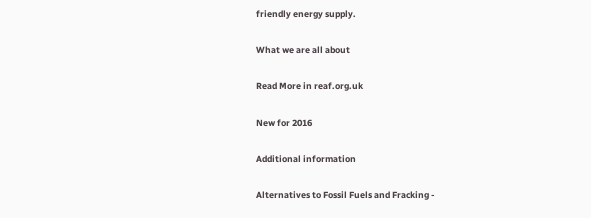friendly energy supply.

What we are all about

Read More in reaf.org.uk

New for 2016

Additional information

Alternatives to Fossil Fuels and Fracking -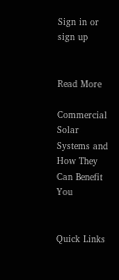Sign in or sign up


Read More

Commercial Solar Systems and How They Can Benefit You


Quick Links